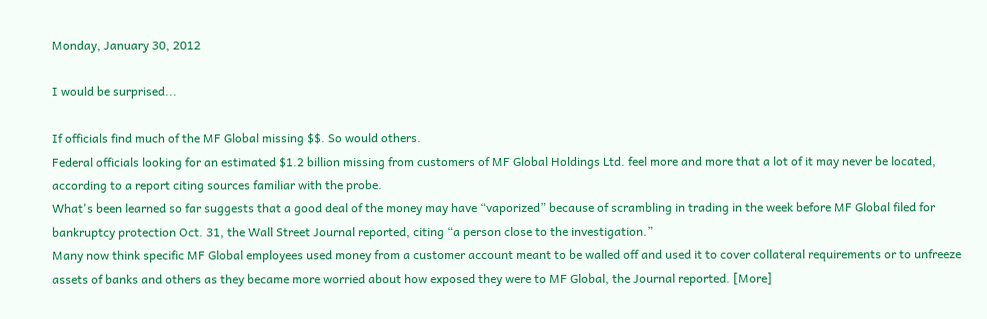Monday, January 30, 2012

I would be surprised...

If officials find much of the MF Global missing $$. So would others.
Federal officials looking for an estimated $1.2 billion missing from customers of MF Global Holdings Ltd. feel more and more that a lot of it may never be located, according to a report citing sources familiar with the probe.
What's been learned so far suggests that a good deal of the money may have “vaporized” because of scrambling in trading in the week before MF Global filed for bankruptcy protection Oct. 31, the Wall Street Journal reported, citing “a person close to the investigation.”
Many now think specific MF Global employees used money from a customer account meant to be walled off and used it to cover collateral requirements or to unfreeze assets of banks and others as they became more worried about how exposed they were to MF Global, the Journal reported. [More]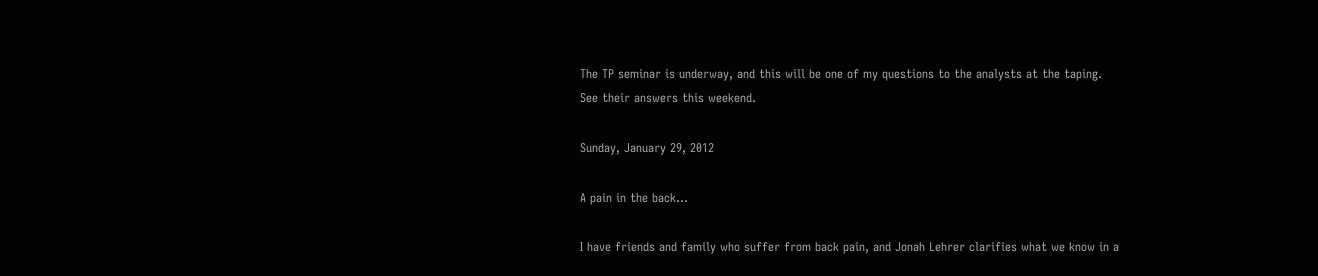The TP seminar is underway, and this will be one of my questions to the analysts at the taping.
See their answers this weekend.

Sunday, January 29, 2012

A pain in the back...

I have friends and family who suffer from back pain, and Jonah Lehrer clarifies what we know in a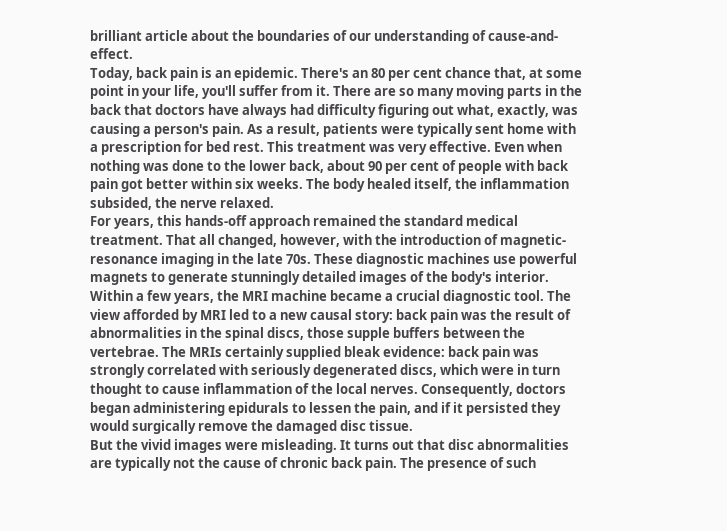brilliant article about the boundaries of our understanding of cause-and-effect.
Today, back pain is an epidemic. There's an 80 per cent chance that, at some point in your life, you'll suffer from it. There are so many moving parts in the back that doctors have always had difficulty figuring out what, exactly, was causing a person's pain. As a result, patients were typically sent home with a prescription for bed rest. This treatment was very effective. Even when nothing was done to the lower back, about 90 per cent of people with back pain got better within six weeks. The body healed itself, the inflammation subsided, the nerve relaxed.
For years, this hands-off approach remained the standard medical treatment. That all changed, however, with the introduction of magnetic-resonance imaging in the late 70s. These diagnostic machines use powerful magnets to generate stunningly detailed images of the body's interior. Within a few years, the MRI machine became a crucial diagnostic tool. The view afforded by MRI led to a new causal story: back pain was the result of abnormalities in the spinal discs, those supple buffers between the vertebrae. The MRIs certainly supplied bleak evidence: back pain was strongly correlated with seriously degenerated discs, which were in turn thought to cause inflammation of the local nerves. Consequently, doctors began administering epidurals to lessen the pain, and if it persisted they would surgically remove the damaged disc tissue.
But the vivid images were misleading. It turns out that disc abnormalities are typically not the cause of chronic back pain. The presence of such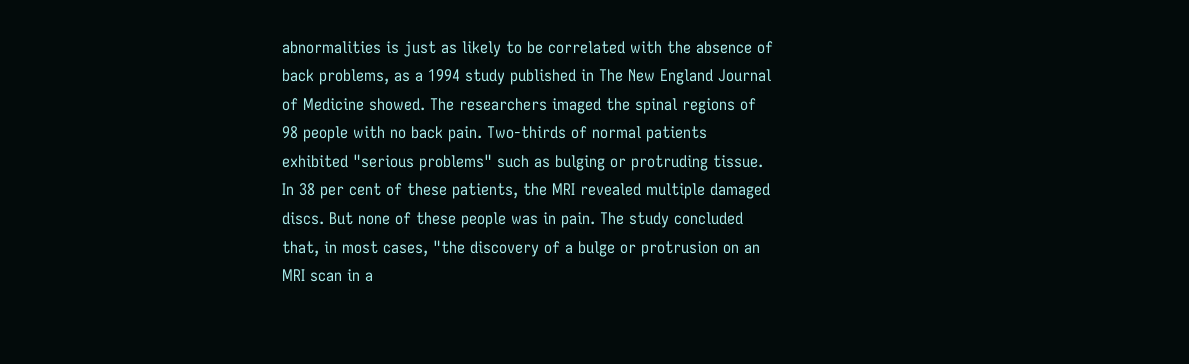abnormalities is just as likely to be correlated with the absence of back problems, as a 1994 study published in The New England Journal of Medicine showed. The researchers imaged the spinal regions of 98 people with no back pain. Two-thirds of normal patients exhibited "serious problems" such as bulging or protruding tissue. In 38 per cent of these patients, the MRI revealed multiple damaged discs. But none of these people was in pain. The study concluded that, in most cases, "the discovery of a bulge or protrusion on an MRI scan in a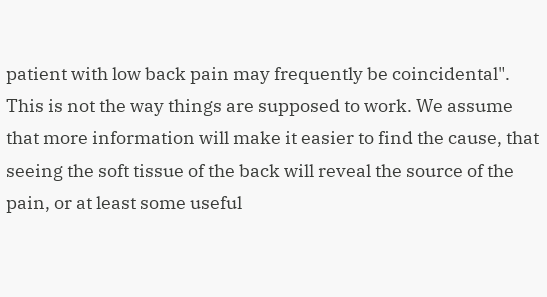patient with low back pain may frequently be coincidental".
This is not the way things are supposed to work. We assume that more information will make it easier to find the cause, that seeing the soft tissue of the back will reveal the source of the pain, or at least some useful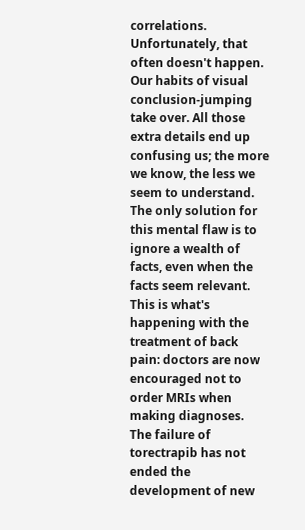correlations. Unfortunately, that often doesn't happen. Our habits of visual conclusion-jumping take over. All those extra details end up confusing us; the more we know, the less we seem to understand. The only solution for this mental flaw is to ignore a wealth of facts, even when the facts seem relevant. This is what's happening with the treatment of back pain: doctors are now encouraged not to order MRIs when making diagnoses.
The failure of torectrapib has not ended the development of new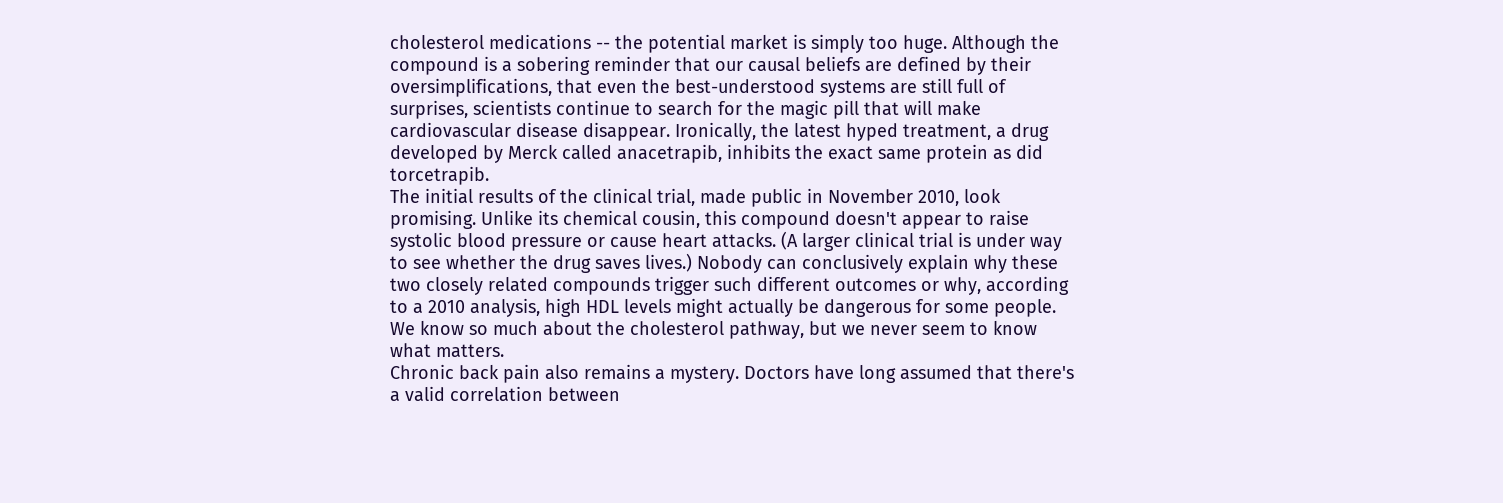cholesterol medications -- the potential market is simply too huge. Although the compound is a sobering reminder that our causal beliefs are defined by their oversimplifications, that even the best-understood systems are still full of surprises, scientists continue to search for the magic pill that will make cardiovascular disease disappear. Ironically, the latest hyped treatment, a drug developed by Merck called anacetrapib, inhibits the exact same protein as did torcetrapib.
The initial results of the clinical trial, made public in November 2010, look promising. Unlike its chemical cousin, this compound doesn't appear to raise systolic blood pressure or cause heart attacks. (A larger clinical trial is under way to see whether the drug saves lives.) Nobody can conclusively explain why these two closely related compounds trigger such different outcomes or why, according to a 2010 analysis, high HDL levels might actually be dangerous for some people. We know so much about the cholesterol pathway, but we never seem to know what matters.
Chronic back pain also remains a mystery. Doctors have long assumed that there's a valid correlation between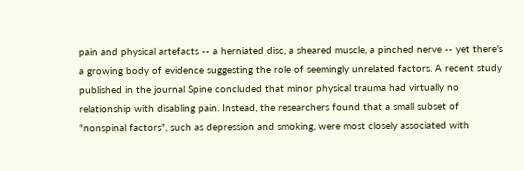pain and physical artefacts -- a herniated disc, a sheared muscle, a pinched nerve -- yet there's a growing body of evidence suggesting the role of seemingly unrelated factors. A recent study published in the journal Spine concluded that minor physical trauma had virtually no relationship with disabling pain. Instead, the researchers found that a small subset of "nonspinal factors", such as depression and smoking, were most closely associated with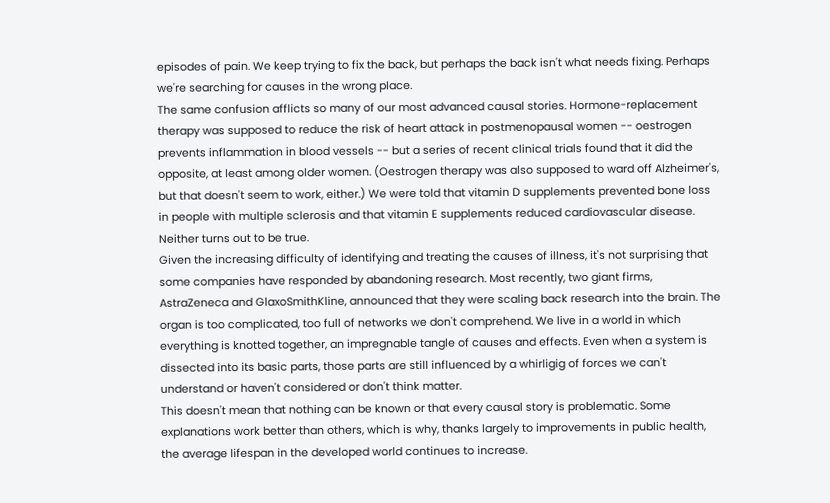episodes of pain. We keep trying to fix the back, but perhaps the back isn't what needs fixing. Perhaps we're searching for causes in the wrong place.
The same confusion afflicts so many of our most advanced causal stories. Hormone-replacement therapy was supposed to reduce the risk of heart attack in postmenopausal women -- oestrogen prevents inflammation in blood vessels -- but a series of recent clinical trials found that it did the opposite, at least among older women. (Oestrogen therapy was also supposed to ward off Alzheimer's, but that doesn't seem to work, either.) We were told that vitamin D supplements prevented bone loss in people with multiple sclerosis and that vitamin E supplements reduced cardiovascular disease. Neither turns out to be true.
Given the increasing difficulty of identifying and treating the causes of illness, it's not surprising that some companies have responded by abandoning research. Most recently, two giant firms, AstraZeneca and GlaxoSmithKline, announced that they were scaling back research into the brain. The organ is too complicated, too full of networks we don't comprehend. We live in a world in which everything is knotted together, an impregnable tangle of causes and effects. Even when a system is dissected into its basic parts, those parts are still influenced by a whirligig of forces we can't understand or haven't considered or don't think matter.
This doesn't mean that nothing can be known or that every causal story is problematic. Some explanations work better than others, which is why, thanks largely to improvements in public health, the average lifespan in the developed world continues to increase.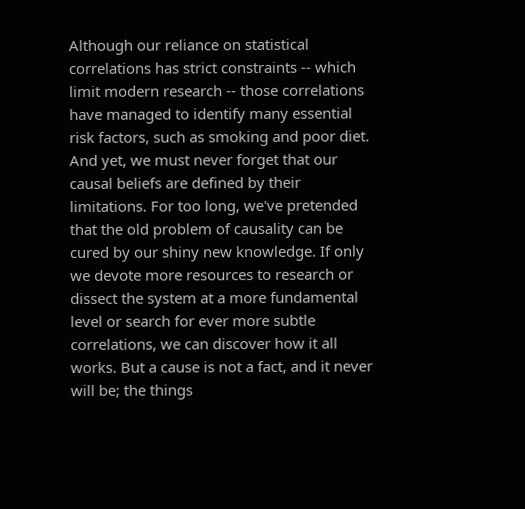Although our reliance on statistical correlations has strict constraints -- which limit modern research -- those correlations have managed to identify many essential risk factors, such as smoking and poor diet.
And yet, we must never forget that our causal beliefs are defined by their limitations. For too long, we've pretended that the old problem of causality can be cured by our shiny new knowledge. If only we devote more resources to research or dissect the system at a more fundamental level or search for ever more subtle correlations, we can discover how it all works. But a cause is not a fact, and it never will be; the things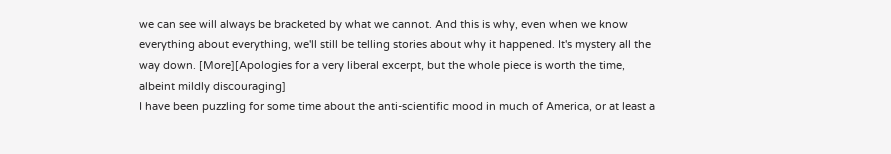we can see will always be bracketed by what we cannot. And this is why, even when we know everything about everything, we'll still be telling stories about why it happened. It's mystery all the way down. [More][Apologies for a very liberal excerpt, but the whole piece is worth the time, albeint mildly discouraging]
I have been puzzling for some time about the anti-scientific mood in much of America, or at least a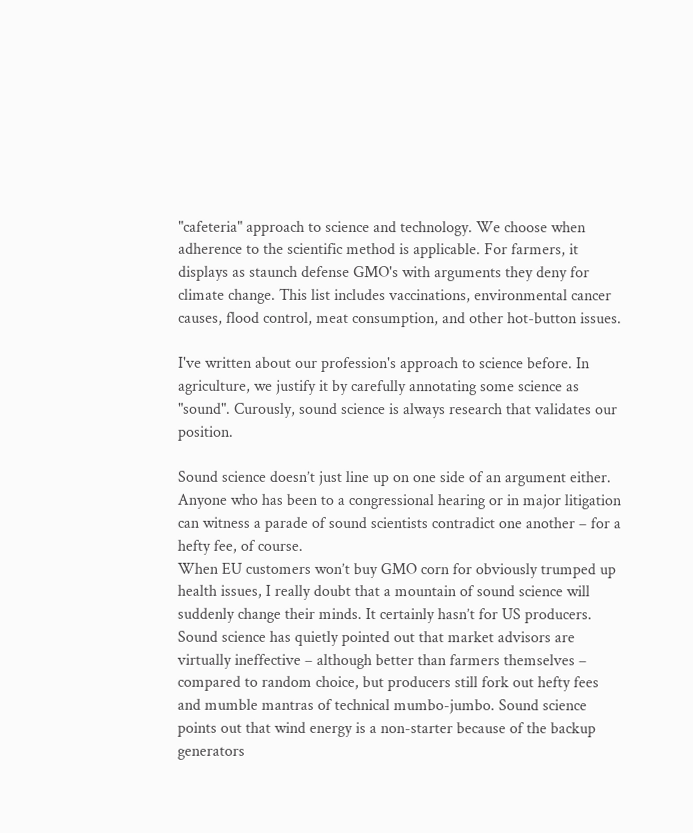"cafeteria" approach to science and technology. We choose when adherence to the scientific method is applicable. For farmers, it displays as staunch defense GMO's with arguments they deny for climate change. This list includes vaccinations, environmental cancer causes, flood control, meat consumption, and other hot-button issues.

I've written about our profession's approach to science before. In agriculture, we justify it by carefully annotating some science as "sound". Curously, sound science is always research that validates our position.

Sound science doesn’t just line up on one side of an argument either. Anyone who has been to a congressional hearing or in major litigation can witness a parade of sound scientists contradict one another – for a hefty fee, of course.
When EU customers won’t buy GMO corn for obviously trumped up health issues, I really doubt that a mountain of sound science will suddenly change their minds. It certainly hasn’t for US producers. Sound science has quietly pointed out that market advisors are virtually ineffective – although better than farmers themselves – compared to random choice, but producers still fork out hefty fees and mumble mantras of technical mumbo-jumbo. Sound science points out that wind energy is a non-starter because of the backup generators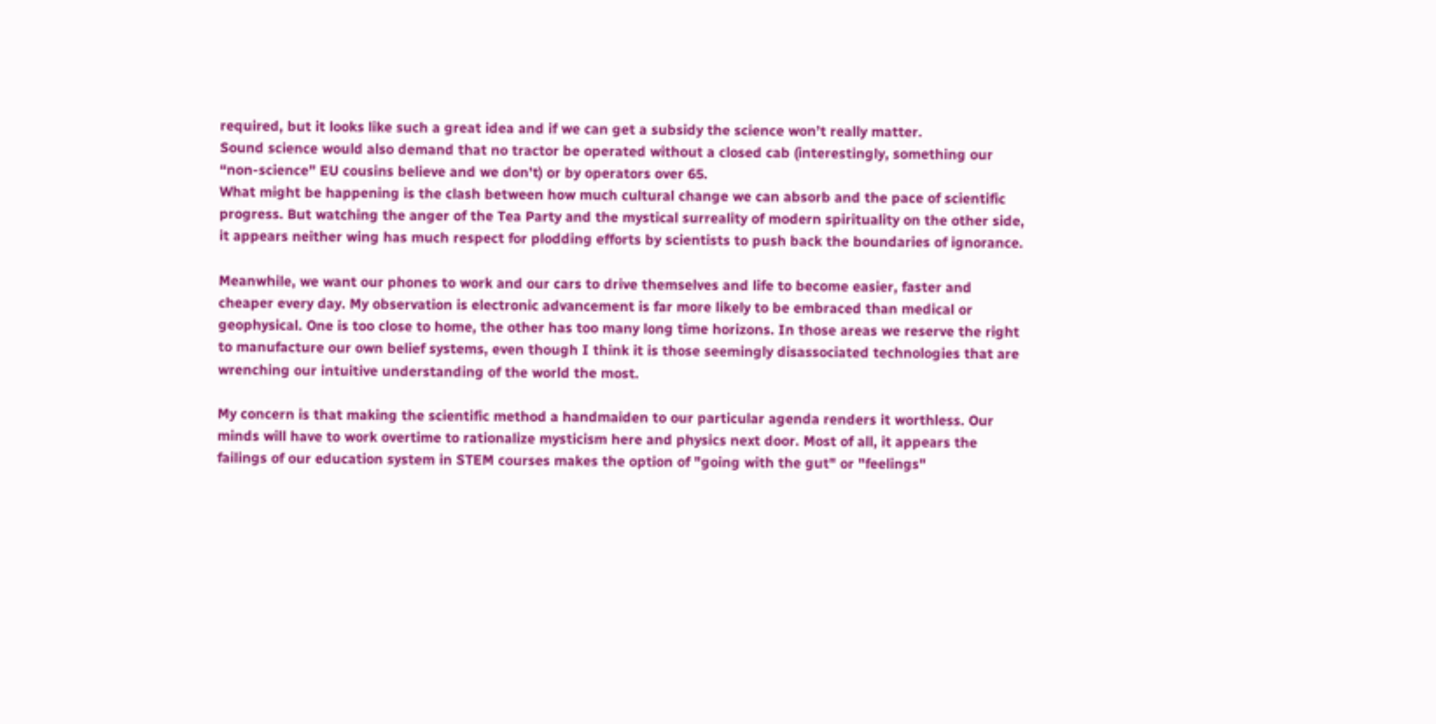required, but it looks like such a great idea and if we can get a subsidy the science won’t really matter.
Sound science would also demand that no tractor be operated without a closed cab (interestingly, something our “non-science” EU cousins believe and we don’t) or by operators over 65.
What might be happening is the clash between how much cultural change we can absorb and the pace of scientific progress. But watching the anger of the Tea Party and the mystical surreality of modern spirituality on the other side, it appears neither wing has much respect for plodding efforts by scientists to push back the boundaries of ignorance.

Meanwhile, we want our phones to work and our cars to drive themselves and life to become easier, faster and cheaper every day. My observation is electronic advancement is far more likely to be embraced than medical or geophysical. One is too close to home, the other has too many long time horizons. In those areas we reserve the right to manufacture our own belief systems, even though I think it is those seemingly disassociated technologies that are wrenching our intuitive understanding of the world the most.

My concern is that making the scientific method a handmaiden to our particular agenda renders it worthless. Our minds will have to work overtime to rationalize mysticism here and physics next door. Most of all, it appears the failings of our education system in STEM courses makes the option of "going with the gut" or "feelings"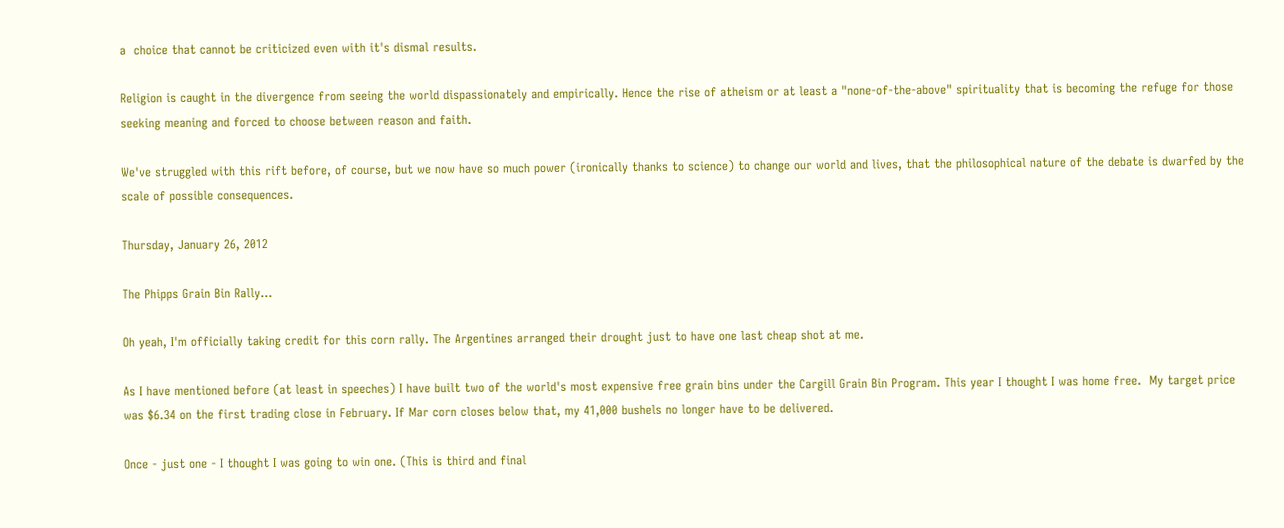a  choice that cannot be criticized even with it's dismal results.

Religion is caught in the divergence from seeing the world dispassionately and empirically. Hence the rise of atheism or at least a "none-of-the-above" spirituality that is becoming the refuge for those seeking meaning and forced to choose between reason and faith.

We've struggled with this rift before, of course, but we now have so much power (ironically thanks to science) to change our world and lives, that the philosophical nature of the debate is dwarfed by the scale of possible consequences.

Thursday, January 26, 2012

The Phipps Grain Bin Rally...

Oh yeah, I'm officially taking credit for this corn rally. The Argentines arranged their drought just to have one last cheap shot at me.

As I have mentioned before (at least in speeches) I have built two of the world's most expensive free grain bins under the Cargill Grain Bin Program. This year I thought I was home free.  My target price was $6.34 on the first trading close in February. If Mar corn closes below that, my 41,000 bushels no longer have to be delivered.

Once - just one - I thought I was going to win one. (This is third and final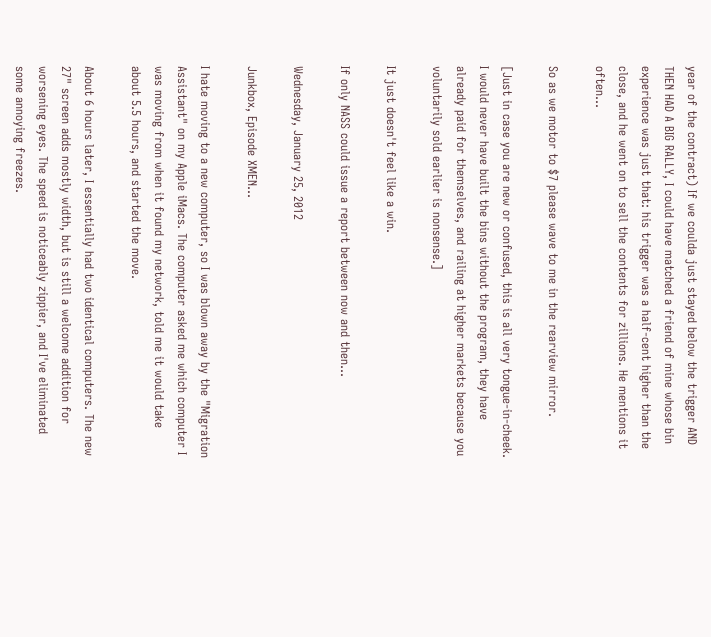year of the contract) If we coulda just stayed below the trigger AND THEN HAD A BIG RALLY, I could have matched a friend of mine whose bin experience was just that: his trigger was a half-cent higher than the close, and he went on to sell the contents for zillions. He mentions it often...

So as we motor to $7 please wave to me in the rearview mirror.

[Just in case you are new or confused, this is all very tongue-in-cheek. I would never have built the bins without the program, they have already paid for themselves, and railing at higher markets because you voluntarily sold earlier is nonsense.]

It just doesn't feel like a win.

If only NASS could issue a report between now and then...

Wednesday, January 25, 2012

Junkbox, Episode XMEN...

I hate moving to a new computer, so I was blown away by the "Migration Assistant" on my Apple iMacs. The computer asked me which computer I was moving from when it found my network, told me it would take about 5.5 hours, and started the move.

About 6 hours later, I essentially had two identical computers. The new 27" screen adds mostly width, but is still a welcome addition for worsening eyes. The speed is noticeably zippier, and I've eliminated some annoying freezes.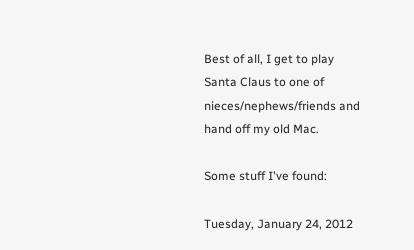Best of all, I get to play Santa Claus to one of nieces/nephews/friends and hand off my old Mac.

Some stuff I've found:

Tuesday, January 24, 2012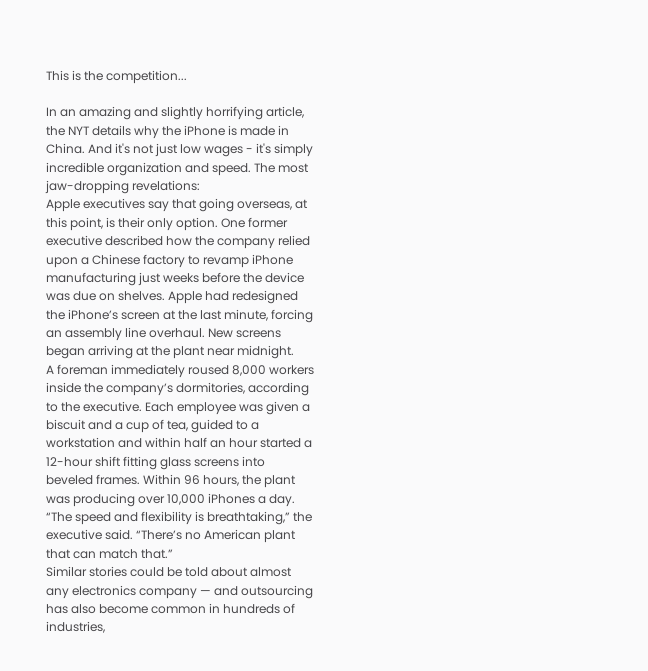This is the competition...

In an amazing and slightly horrifying article, the NYT details why the iPhone is made in China. And it's not just low wages - it's simply incredible organization and speed. The most jaw-dropping revelations:
Apple executives say that going overseas, at this point, is their only option. One former executive described how the company relied upon a Chinese factory to revamp iPhone manufacturing just weeks before the device was due on shelves. Apple had redesigned the iPhone’s screen at the last minute, forcing an assembly line overhaul. New screens began arriving at the plant near midnight.
A foreman immediately roused 8,000 workers inside the company’s dormitories, according to the executive. Each employee was given a biscuit and a cup of tea, guided to a workstation and within half an hour started a 12-hour shift fitting glass screens into beveled frames. Within 96 hours, the plant was producing over 10,000 iPhones a day.
“The speed and flexibility is breathtaking,” the executive said. “There’s no American plant that can match that.”
Similar stories could be told about almost any electronics company — and outsourcing has also become common in hundreds of industries,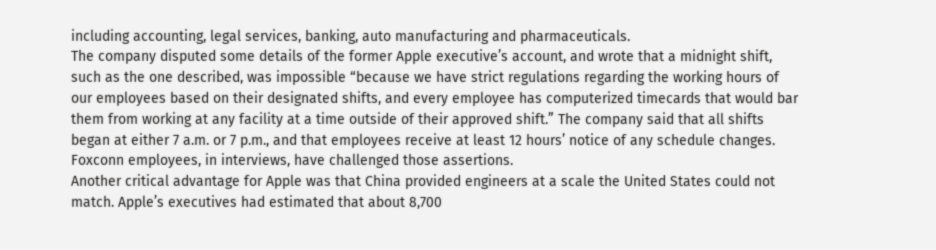including accounting, legal services, banking, auto manufacturing and pharmaceuticals.
The company disputed some details of the former Apple executive’s account, and wrote that a midnight shift, such as the one described, was impossible “because we have strict regulations regarding the working hours of our employees based on their designated shifts, and every employee has computerized timecards that would bar them from working at any facility at a time outside of their approved shift.” The company said that all shifts began at either 7 a.m. or 7 p.m., and that employees receive at least 12 hours’ notice of any schedule changes.
Foxconn employees, in interviews, have challenged those assertions.
Another critical advantage for Apple was that China provided engineers at a scale the United States could not match. Apple’s executives had estimated that about 8,700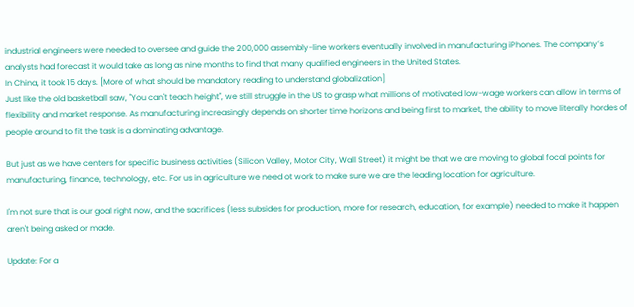industrial engineers were needed to oversee and guide the 200,000 assembly-line workers eventually involved in manufacturing iPhones. The company’s analysts had forecast it would take as long as nine months to find that many qualified engineers in the United States.
In China, it took 15 days. [More of what should be mandatory reading to understand globalization]
Just like the old basketball saw, "You can't teach height", we still struggle in the US to grasp what millions of motivated low-wage workers can allow in terms of flexibility and market response. As manufacturing increasingly depends on shorter time horizons and being first to market, the ability to move literally hordes of people around to fit the task is a dominating advantage.

But just as we have centers for specific business activities (Silicon Valley, Motor City, Wall Street) it might be that we are moving to global focal points for manufacturing, finance, technology, etc. For us in agriculture we need ot work to make sure we are the leading location for agriculture.

I'm not sure that is our goal right now, and the sacrifices (less subsides for production, more for research, education, for example) needed to make it happen aren't being asked or made.

Update: For a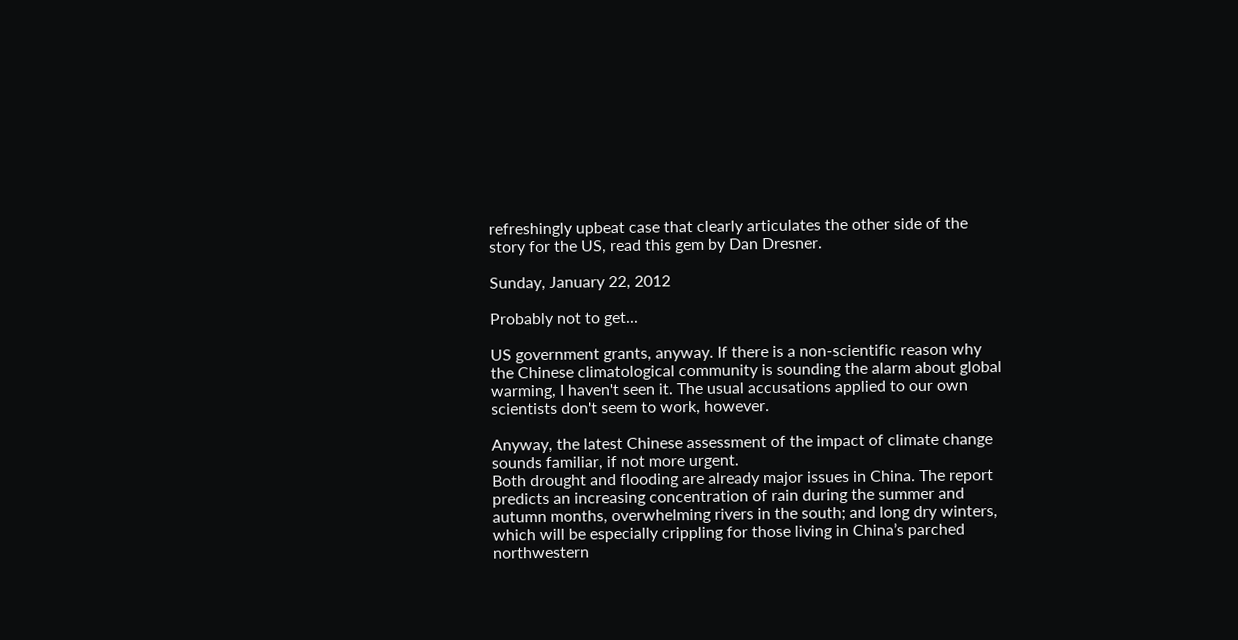refreshingly upbeat case that clearly articulates the other side of the story for the US, read this gem by Dan Dresner.

Sunday, January 22, 2012

Probably not to get...

US government grants, anyway. If there is a non-scientific reason why the Chinese climatological community is sounding the alarm about global warming, I haven't seen it. The usual accusations applied to our own scientists don't seem to work, however.

Anyway, the latest Chinese assessment of the impact of climate change sounds familiar, if not more urgent.
Both drought and flooding are already major issues in China. The report predicts an increasing concentration of rain during the summer and autumn months, overwhelming rivers in the south; and long dry winters, which will be especially crippling for those living in China’s parched northwestern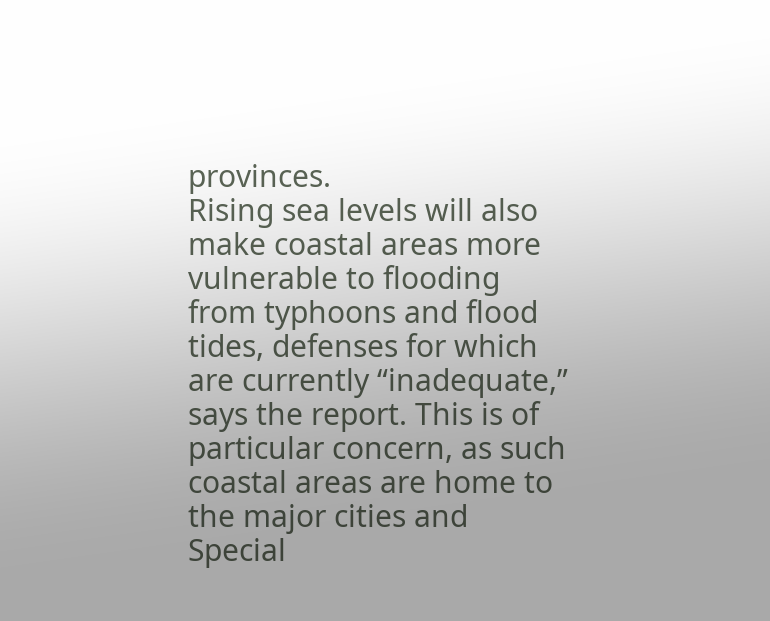provinces.
Rising sea levels will also make coastal areas more vulnerable to flooding from typhoons and flood tides, defenses for which are currently “inadequate,” says the report. This is of particular concern, as such coastal areas are home to the major cities and Special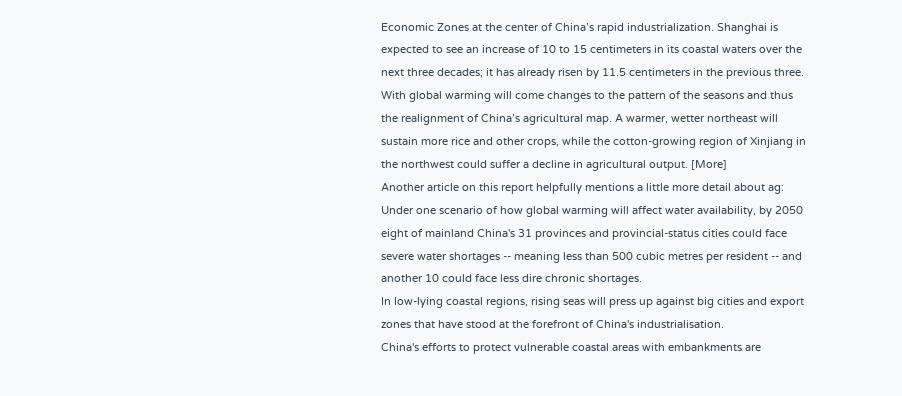Economic Zones at the center of China’s rapid industrialization. Shanghai is expected to see an increase of 10 to 15 centimeters in its coastal waters over the next three decades; it has already risen by 11.5 centimeters in the previous three.
With global warming will come changes to the pattern of the seasons and thus the realignment of China’s agricultural map. A warmer, wetter northeast will sustain more rice and other crops, while the cotton-growing region of Xinjiang in the northwest could suffer a decline in agricultural output. [More]
Another article on this report helpfully mentions a little more detail about ag:
Under one scenario of how global warming will affect water availability, by 2050 eight of mainland China's 31 provinces and provincial-status cities could face severe water shortages -- meaning less than 500 cubic metres per resident -- and another 10 could face less dire chronic shortages.
In low-lying coastal regions, rising seas will press up against big cities and export zones that have stood at the forefront of China's industrialisation.
China's efforts to protect vulnerable coastal areas with embankments are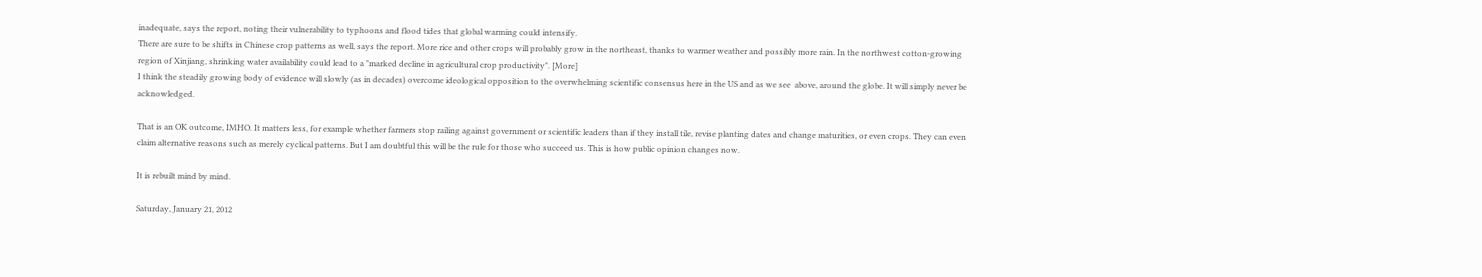inadequate, says the report, noting their vulnerability to typhoons and flood tides that global warming could intensify.
There are sure to be shifts in Chinese crop patterns as well, says the report. More rice and other crops will probably grow in the northeast, thanks to warmer weather and possibly more rain. In the northwest cotton-growing region of Xinjiang, shrinking water availability could lead to a "marked decline in agricultural crop productivity". [More]
I think the steadily growing body of evidence will slowly (as in decades) overcome ideological opposition to the overwhelming scientific consensus here in the US and as we see  above, around the globe. It will simply never be acknowledged.

That is an OK outcome, IMHO. It matters less, for example whether farmers stop railing against government or scientific leaders than if they install tile, revise planting dates and change maturities, or even crops. They can even claim alternative reasons such as merely cyclical patterns. But I am doubtful this will be the rule for those who succeed us. This is how public opinion changes now.

It is rebuilt mind by mind.

Saturday, January 21, 2012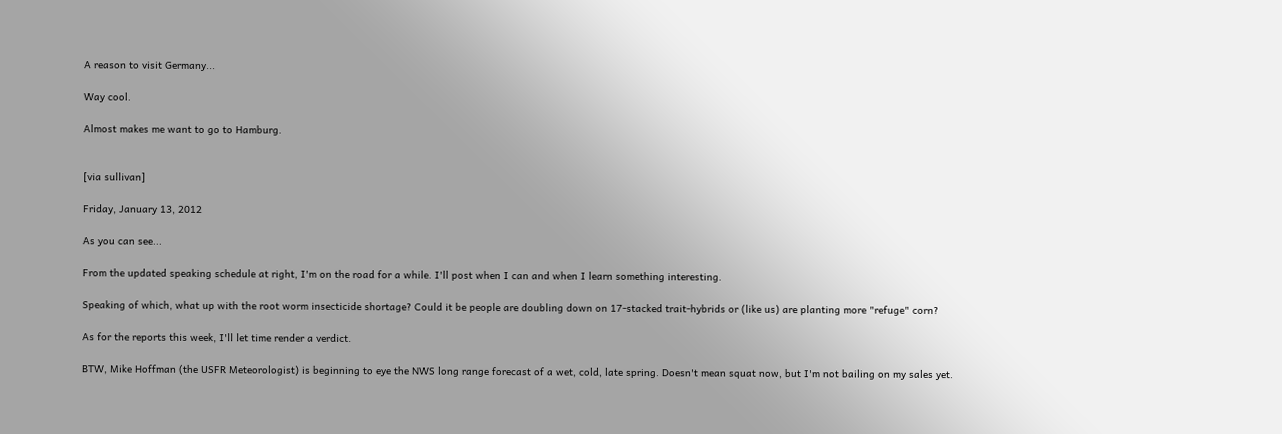A reason to visit Germany...

Way cool.

Almost makes me want to go to Hamburg.


[via sullivan]

Friday, January 13, 2012

As you can see...

From the updated speaking schedule at right, I'm on the road for a while. I'll post when I can and when I learn something interesting.

Speaking of which, what up with the root worm insecticide shortage? Could it be people are doubling down on 17-stacked trait-hybrids or (like us) are planting more "refuge" corn?

As for the reports this week, I'll let time render a verdict.

BTW, Mike Hoffman (the USFR Meteorologist) is beginning to eye the NWS long range forecast of a wet, cold, late spring. Doesn't mean squat now, but I'm not bailing on my sales yet.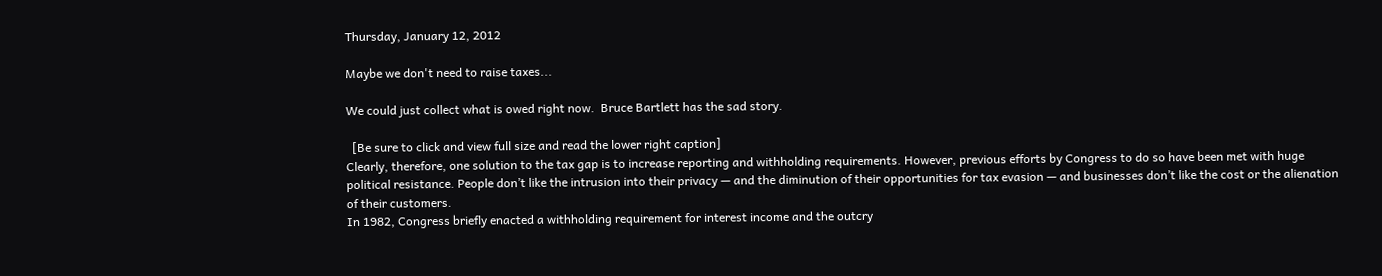Thursday, January 12, 2012

Maybe we don't need to raise taxes...

We could just collect what is owed right now.  Bruce Bartlett has the sad story.

  [Be sure to click and view full size and read the lower right caption]
Clearly, therefore, one solution to the tax gap is to increase reporting and withholding requirements. However, previous efforts by Congress to do so have been met with huge political resistance. People don’t like the intrusion into their privacy — and the diminution of their opportunities for tax evasion — and businesses don’t like the cost or the alienation of their customers.
In 1982, Congress briefly enacted a withholding requirement for interest income and the outcry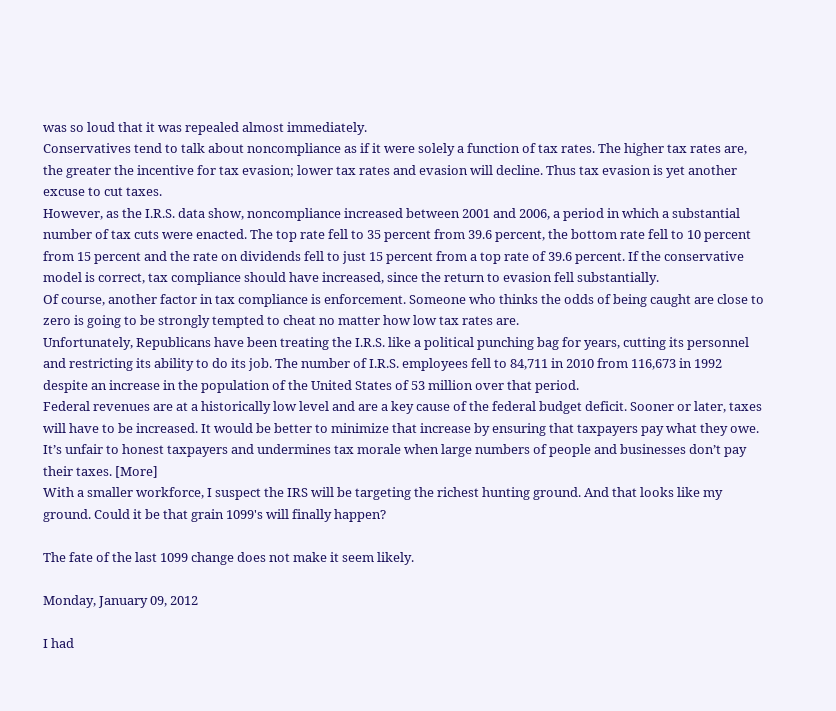was so loud that it was repealed almost immediately.
Conservatives tend to talk about noncompliance as if it were solely a function of tax rates. The higher tax rates are, the greater the incentive for tax evasion; lower tax rates and evasion will decline. Thus tax evasion is yet another excuse to cut taxes.
However, as the I.R.S. data show, noncompliance increased between 2001 and 2006, a period in which a substantial number of tax cuts were enacted. The top rate fell to 35 percent from 39.6 percent, the bottom rate fell to 10 percent from 15 percent and the rate on dividends fell to just 15 percent from a top rate of 39.6 percent. If the conservative model is correct, tax compliance should have increased, since the return to evasion fell substantially.
Of course, another factor in tax compliance is enforcement. Someone who thinks the odds of being caught are close to zero is going to be strongly tempted to cheat no matter how low tax rates are.
Unfortunately, Republicans have been treating the I.R.S. like a political punching bag for years, cutting its personnel and restricting its ability to do its job. The number of I.R.S. employees fell to 84,711 in 2010 from 116,673 in 1992 despite an increase in the population of the United States of 53 million over that period.
Federal revenues are at a historically low level and are a key cause of the federal budget deficit. Sooner or later, taxes will have to be increased. It would be better to minimize that increase by ensuring that taxpayers pay what they owe. It’s unfair to honest taxpayers and undermines tax morale when large numbers of people and businesses don’t pay their taxes. [More]
With a smaller workforce, I suspect the IRS will be targeting the richest hunting ground. And that looks like my ground. Could it be that grain 1099's will finally happen?

The fate of the last 1099 change does not make it seem likely.

Monday, January 09, 2012

I had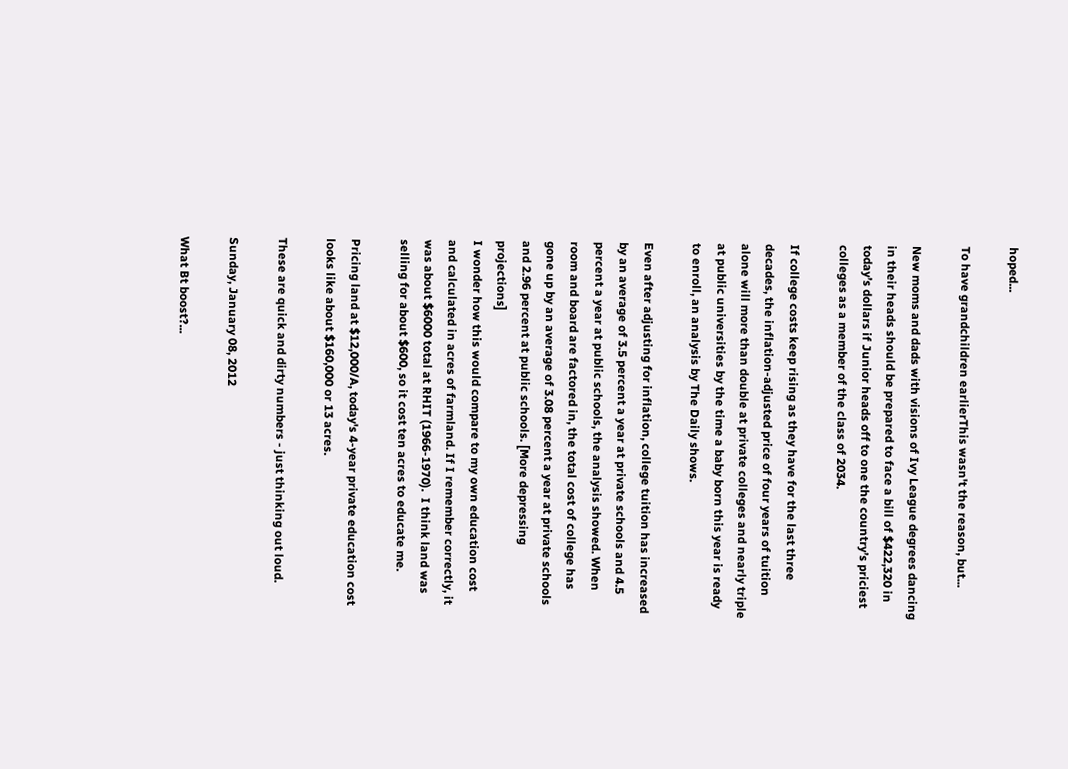hoped...

To have grandchildren earlierThis wasn't the reason, but...

New moms and dads with visions of Ivy League degrees dancing in their heads should be prepared to face a bill of $422,320 in today’s dollars if Junior heads off to one the country’s priciest colleges as a member of the class of 2034.

If college costs keep rising as they have for the last three decades, the inflation-adjusted price of four years of tuition alone will more than double at private colleges and nearly triple at public universities by the time a baby born this year is ready to enroll, an analysis by The Daily shows.

Even after adjusting for inflation, college tuition has increased by an average of 3.5 percent a year at private schools and 4.5 percent a year at public schools, the analysis showed. When room and board are factored in, the total cost of college has gone up by an average of 3.08 percent a year at private schools and 2.96 percent at public schools. [More depressing projections]
I wonder how this would compare to my own education cost and calculated in acres of farmland. If I remember correctly, it was about $6000 total at RHIT (1966-1970).  I think land was selling for about $600, so it cost ten acres to educate me.

Pricing land at $12,000/A, today's 4-year private education cost looks like about $160,000 or 13 acres.

These are quick and dirty numbers - just thinking out loud.

Sunday, January 08, 2012

What Bt boost?...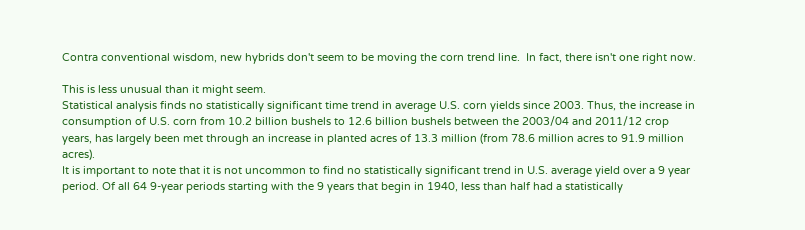Contra conventional wisdom, new hybrids don't seem to be moving the corn trend line.  In fact, there isn't one right now.

This is less unusual than it might seem.
Statistical analysis finds no statistically significant time trend in average U.S. corn yields since 2003. Thus, the increase in consumption of U.S. corn from 10.2 billion bushels to 12.6 billion bushels between the 2003/04 and 2011/12 crop years, has largely been met through an increase in planted acres of 13.3 million (from 78.6 million acres to 91.9 million acres).
It is important to note that it is not uncommon to find no statistically significant trend in U.S. average yield over a 9 year period. Of all 64 9-year periods starting with the 9 years that begin in 1940, less than half had a statistically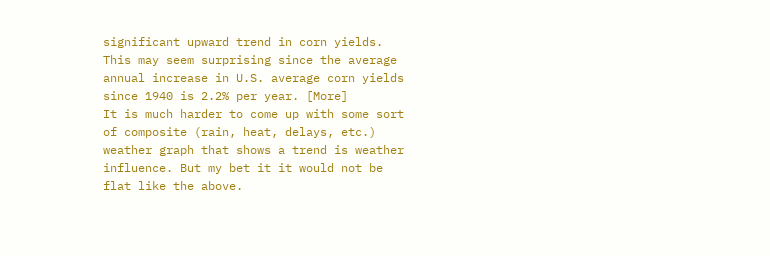significant upward trend in corn yields. This may seem surprising since the average annual increase in U.S. average corn yields since 1940 is 2.2% per year. [More]
It is much harder to come up with some sort of composite (rain, heat, delays, etc.) weather graph that shows a trend is weather influence. But my bet it it would not be flat like the above.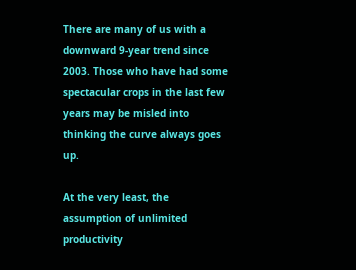There are many of us with a downward 9-year trend since 2003. Those who have had some spectacular crops in the last few years may be misled into thinking the curve always goes up.

At the very least, the assumption of unlimited productivity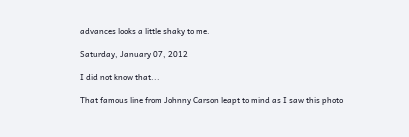advances looks a little shaky to me.

Saturday, January 07, 2012

I did not know that...

That famous line from Johnny Carson leapt to mind as I saw this photo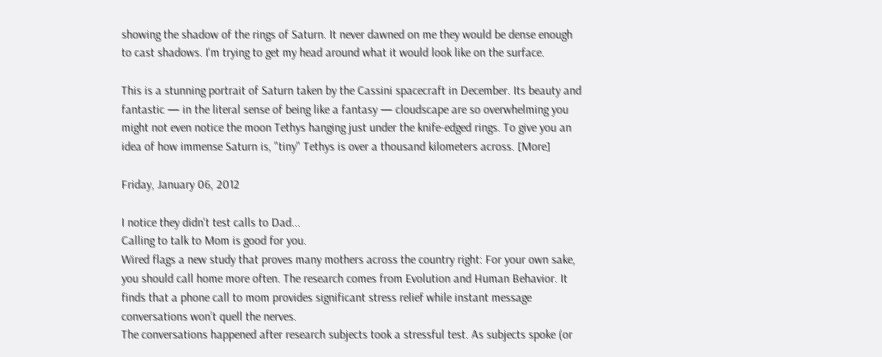showing the shadow of the rings of Saturn. It never dawned on me they would be dense enough to cast shadows. I'm trying to get my head around what it would look like on the surface.

This is a stunning portrait of Saturn taken by the Cassini spacecraft in December. Its beauty and fantastic — in the literal sense of being like a fantasy — cloudscape are so overwhelming you might not even notice the moon Tethys hanging just under the knife-edged rings. To give you an idea of how immense Saturn is, "tiny" Tethys is over a thousand kilometers across. [More]

Friday, January 06, 2012

I notice they didn't test calls to Dad...
Calling to talk to Mom is good for you.
Wired flags a new study that proves many mothers across the country right: For your own sake, you should call home more often. The research comes from Evolution and Human Behavior. It finds that a phone call to mom provides significant stress relief while instant message conversations won’t quell the nerves.
The conversations happened after research subjects took a stressful test. As subjects spoke (or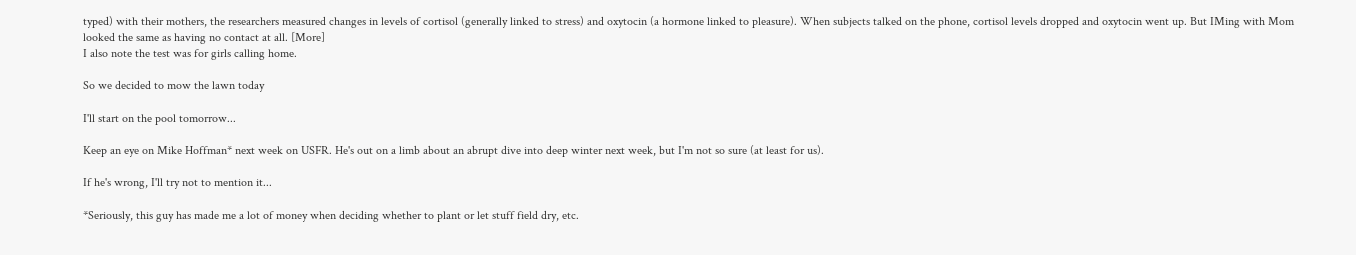typed) with their mothers, the researchers measured changes in levels of cortisol (generally linked to stress) and oxytocin (a hormone linked to pleasure). When subjects talked on the phone, cortisol levels dropped and oxytocin went up. But IMing with Mom looked the same as having no contact at all. [More]
I also note the test was for girls calling home.

So we decided to mow the lawn today

I'll start on the pool tomorrow...

Keep an eye on Mike Hoffman* next week on USFR. He's out on a limb about an abrupt dive into deep winter next week, but I'm not so sure (at least for us).

If he's wrong, I'll try not to mention it...

*Seriously, this guy has made me a lot of money when deciding whether to plant or let stuff field dry, etc.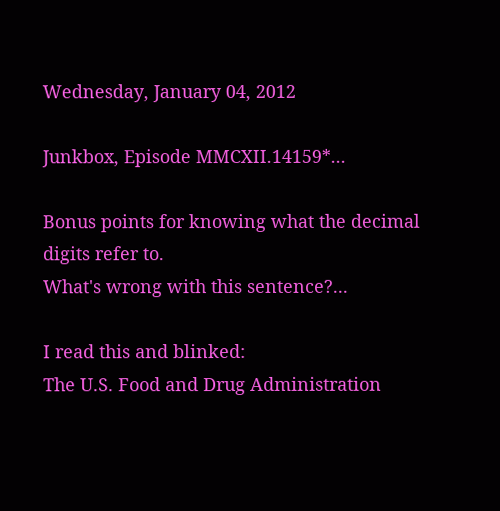Wednesday, January 04, 2012

Junkbox, Episode MMCXII.14159*...

Bonus points for knowing what the decimal digits refer to.
What's wrong with this sentence?...

I read this and blinked:
The U.S. Food and Drug Administration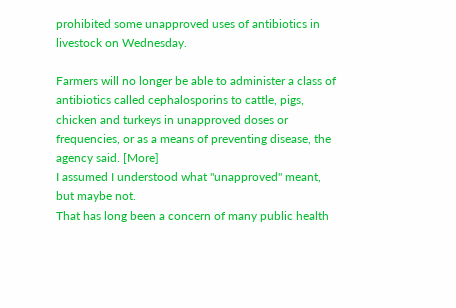prohibited some unapproved uses of antibiotics in livestock on Wednesday.

Farmers will no longer be able to administer a class of antibiotics called cephalosporins to cattle, pigs, chicken and turkeys in unapproved doses or frequencies, or as a means of preventing disease, the agency said. [More]
I assumed I understood what "unapproved" meant, but maybe not.
That has long been a concern of many public health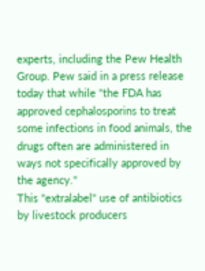experts, including the Pew Health Group. Pew said in a press release today that while "the FDA has approved cephalosporins to treat some infections in food animals, the drugs often are administered in ways not specifically approved by the agency."
This "extralabel" use of antibiotics by livestock producers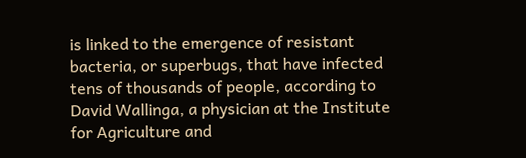is linked to the emergence of resistant bacteria, or superbugs, that have infected tens of thousands of people, according to David Wallinga, a physician at the Institute for Agriculture and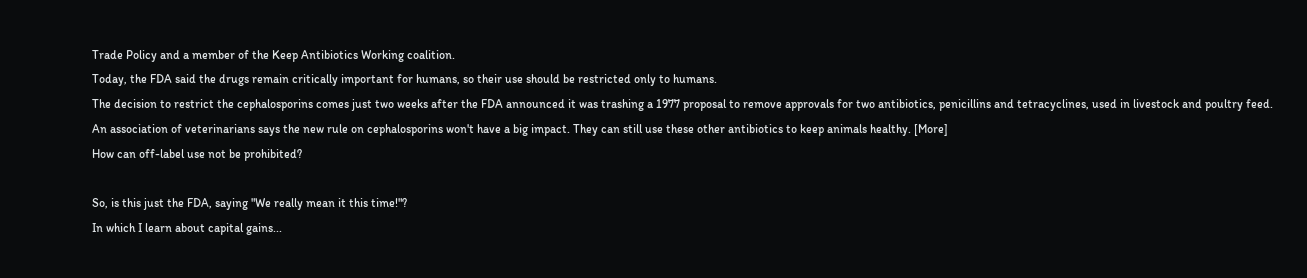Trade Policy and a member of the Keep Antibiotics Working coalition.
Today, the FDA said the drugs remain critically important for humans, so their use should be restricted only to humans.
The decision to restrict the cephalosporins comes just two weeks after the FDA announced it was trashing a 1977 proposal to remove approvals for two antibiotics, penicillins and tetracyclines, used in livestock and poultry feed.
An association of veterinarians says the new rule on cephalosporins won't have a big impact. They can still use these other antibiotics to keep animals healthy. [More]
How can off-label use not be prohibited?

So, is this just the FDA, saying "We really mean it this time!"?
In which I learn about capital gains...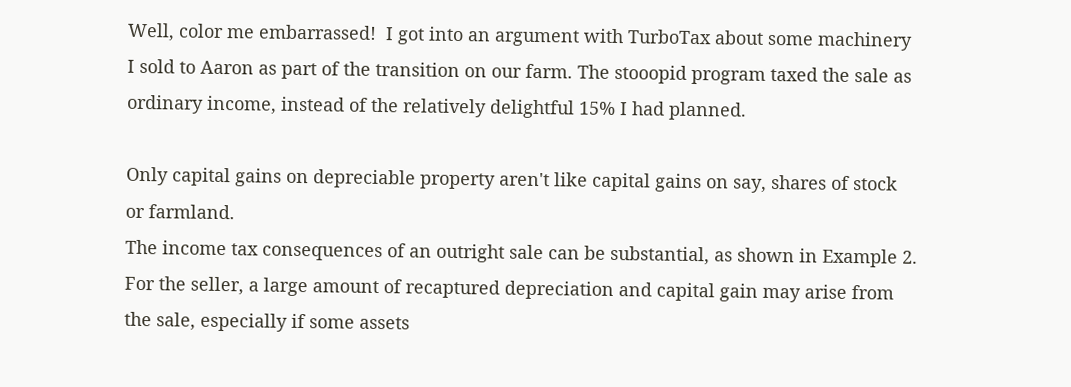Well, color me embarrassed!  I got into an argument with TurboTax about some machinery I sold to Aaron as part of the transition on our farm. The stooopid program taxed the sale as ordinary income, instead of the relatively delightful 15% I had planned.

Only capital gains on depreciable property aren't like capital gains on say, shares of stock or farmland.
The income tax consequences of an outright sale can be substantial, as shown in Example 2. For the seller, a large amount of recaptured depreciation and capital gain may arise from the sale, especially if some assets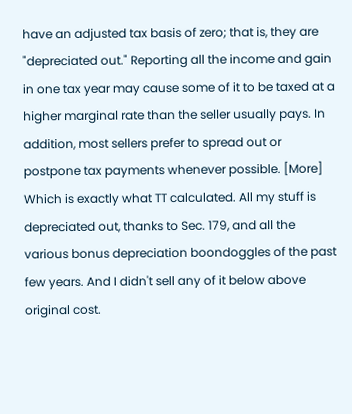have an adjusted tax basis of zero; that is, they are "depreciated out." Reporting all the income and gain in one tax year may cause some of it to be taxed at a higher marginal rate than the seller usually pays. In addition, most sellers prefer to spread out or postpone tax payments whenever possible. [More]
Which is exactly what TT calculated. All my stuff is depreciated out, thanks to Sec. 179, and all the various bonus depreciation boondoggles of the past few years. And I didn't sell any of it below above original cost.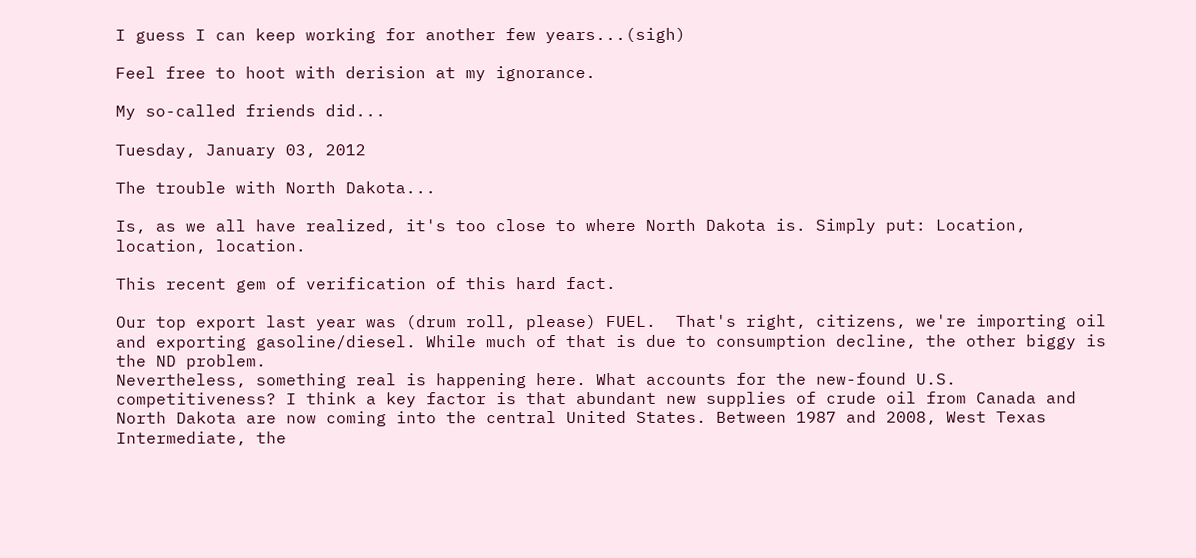I guess I can keep working for another few years...(sigh)

Feel free to hoot with derision at my ignorance.

My so-called friends did...

Tuesday, January 03, 2012

The trouble with North Dakota...

Is, as we all have realized, it's too close to where North Dakota is. Simply put: Location, location, location.

This recent gem of verification of this hard fact.

Our top export last year was (drum roll, please) FUEL.  That's right, citizens, we're importing oil and exporting gasoline/diesel. While much of that is due to consumption decline, the other biggy is the ND problem.
Nevertheless, something real is happening here. What accounts for the new-found U.S. competitiveness? I think a key factor is that abundant new supplies of crude oil from Canada and North Dakota are now coming into the central United States. Between 1987 and 2008, West Texas Intermediate, the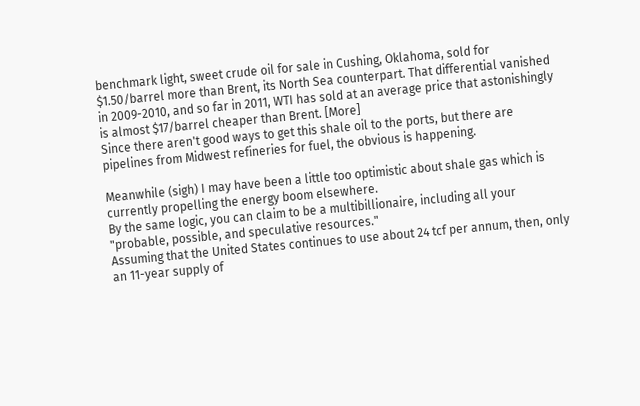benchmark light, sweet crude oil for sale in Cushing, Oklahoma, sold for $1.50/barrel more than Brent, its North Sea counterpart. That differential vanished in 2009-2010, and so far in 2011, WTI has sold at an average price that astonishingly is almost $17/barrel cheaper than Brent. [More]
Since there aren't good ways to get this shale oil to the ports, but there are pipelines from Midwest refineries for fuel, the obvious is happening.

Meanwhile (sigh) I may have been a little too optimistic about shale gas which is currently propelling the energy boom elsewhere.
By the same logic, you can claim to be a multibillionaire, including all your "probable, possible, and speculative resources."
Assuming that the United States continues to use about 24 tcf per annum, then, only an 11-year supply of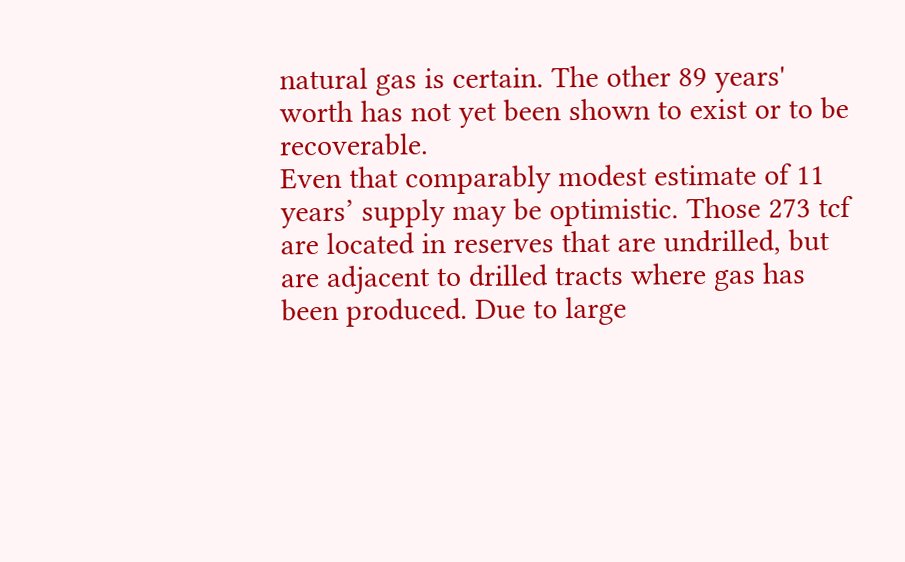natural gas is certain. The other 89 years' worth has not yet been shown to exist or to be recoverable.
Even that comparably modest estimate of 11 years’ supply may be optimistic. Those 273 tcf are located in reserves that are undrilled, but are adjacent to drilled tracts where gas has been produced. Due to large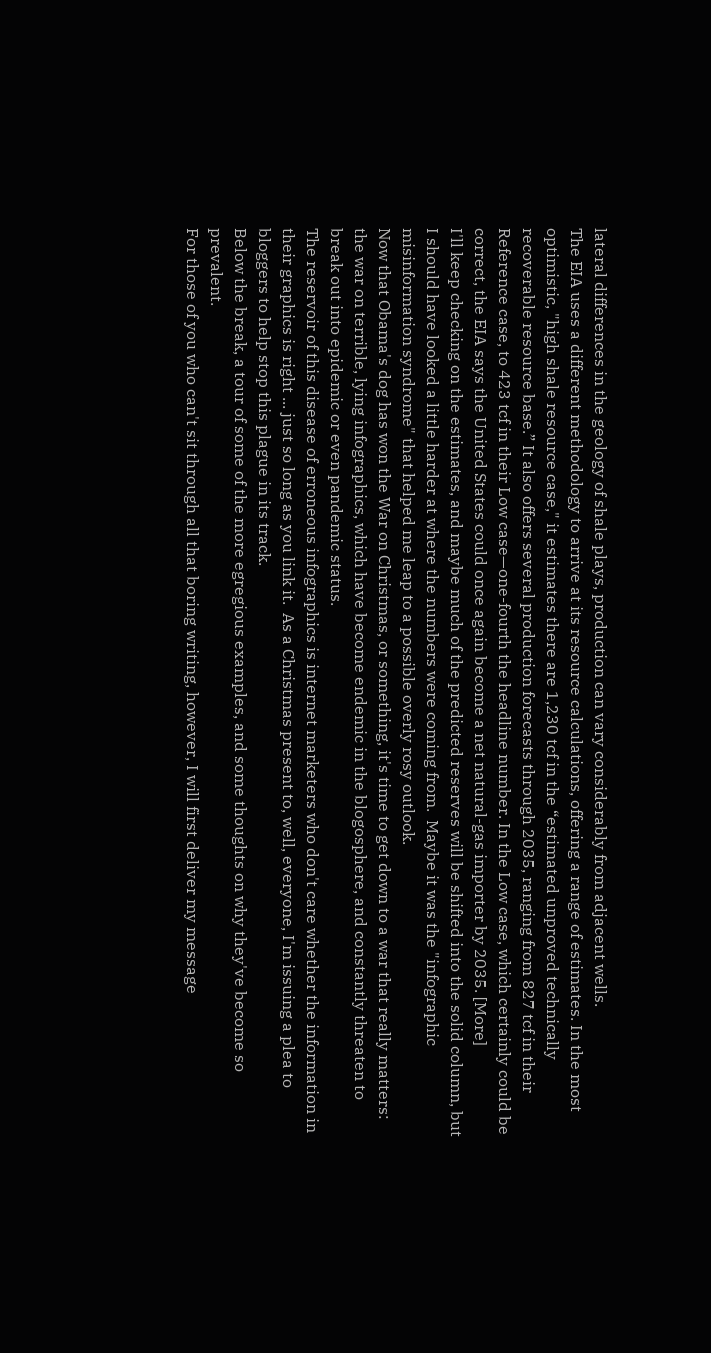lateral differences in the geology of shale plays, production can vary considerably from adjacent wells.
The EIA uses a different methodology to arrive at its resource calculations, offering a range of estimates. In the most optimistic, "high shale resource case," it estimates there are 1,230 tcf in the “estimated unproved technically recoverable resource base.” It also offers several production forecasts through 2035, ranging from 827 tcf in their Reference case, to 423 tcf in their Low case—one-fourth the headline number. In the Low case, which certainly could be correct, the EIA says the United States could once again become a net natural-gas importer by 2035. [More]
I'll keep checking on the estimates, and maybe much of the predicted reserves will be shifted into the solid column, but I should have looked a little harder at where the numbers were coming from.  Maybe it was the "infographic misinformation syndrome" that helped me leap to a possible overly rosy outlook.
Now that Obama's dog has won the War on Christmas, or something, it's time to get down to a war that really matters: the war on terrible, lying infographics, which have become endemic in the blogosphere, and constantly threaten to break out into epidemic or even pandemic status.
The reservoir of this disease of erroneous infographics is internet marketers who don't care whether the information in their graphics is right ... just so long as you link it.  As a Christmas present to, well, everyone, I'm issuing a plea to bloggers to help stop this plague in its track.
Below the break, a tour of some of the more egregious examples, and some thoughts on why they've become so prevalent.
For those of you who can't sit through all that boring writing, however, I will first deliver my message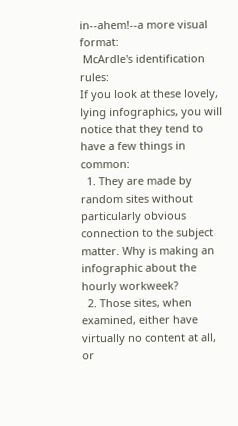in--ahem!--a more visual format:
 McArdle's identification rules:
If you look at these lovely, lying infographics, you will notice that they tend to have a few things in common:
  1. They are made by random sites without particularly obvious connection to the subject matter. Why is making an infographic about the hourly workweek?
  2. Those sites, when examined, either have virtually no content at all, or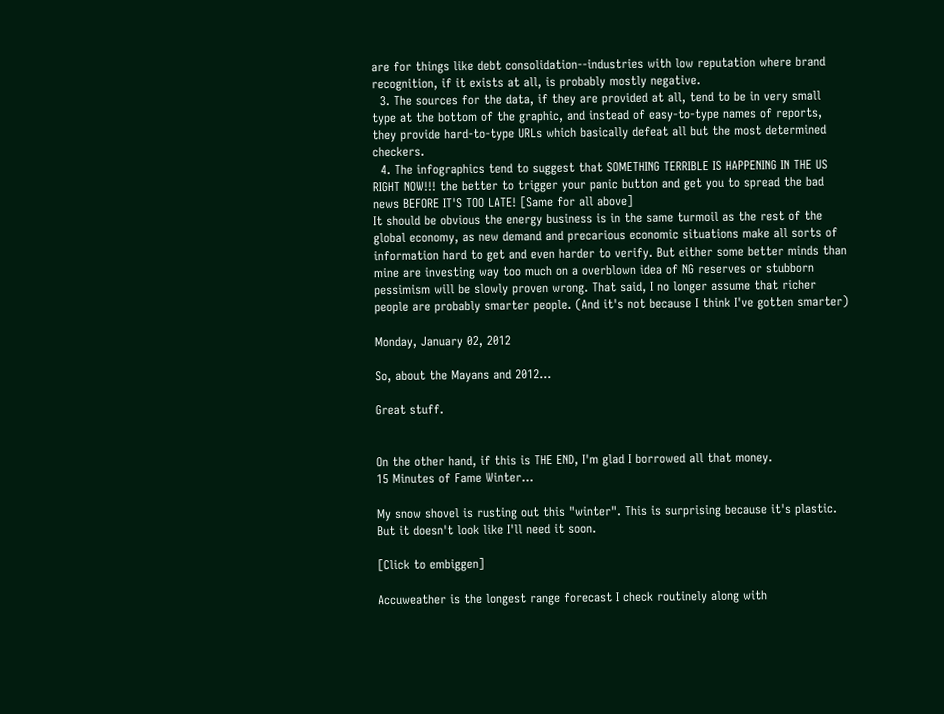are for things like debt consolidation--industries with low reputation where brand recognition, if it exists at all, is probably mostly negative.
  3. The sources for the data, if they are provided at all, tend to be in very small type at the bottom of the graphic, and instead of easy-to-type names of reports, they provide hard-to-type URLs which basically defeat all but the most determined checkers.
  4. The infographics tend to suggest that SOMETHING TERRIBLE IS HAPPENING IN THE US RIGHT NOW!!! the better to trigger your panic button and get you to spread the bad news BEFORE IT'S TOO LATE! [Same for all above]
It should be obvious the energy business is in the same turmoil as the rest of the global economy, as new demand and precarious economic situations make all sorts of information hard to get and even harder to verify. But either some better minds than mine are investing way too much on a overblown idea of NG reserves or stubborn pessimism will be slowly proven wrong. That said, I no longer assume that richer people are probably smarter people. (And it's not because I think I've gotten smarter)

Monday, January 02, 2012

So, about the Mayans and 2012...

Great stuff.


On the other hand, if this is THE END, I'm glad I borrowed all that money.
15 Minutes of Fame Winter...

My snow shovel is rusting out this "winter". This is surprising because it's plastic. But it doesn't look like I'll need it soon.

[Click to embiggen]

Accuweather is the longest range forecast I check routinely along with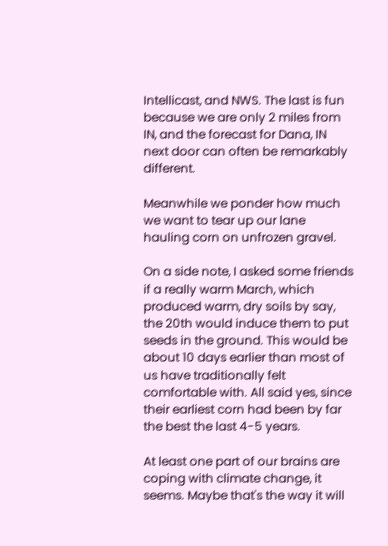Intellicast, and NWS. The last is fun because we are only 2 miles from IN, and the forecast for Dana, IN next door can often be remarkably different.

Meanwhile we ponder how much we want to tear up our lane hauling corn on unfrozen gravel.

On a side note, I asked some friends if a really warm March, which produced warm, dry soils by say, the 20th would induce them to put seeds in the ground. This would be about 10 days earlier than most of us have traditionally felt comfortable with. All said yes, since their earliest corn had been by far the best the last 4-5 years.

At least one part of our brains are coping with climate change, it seems. Maybe that's the way it will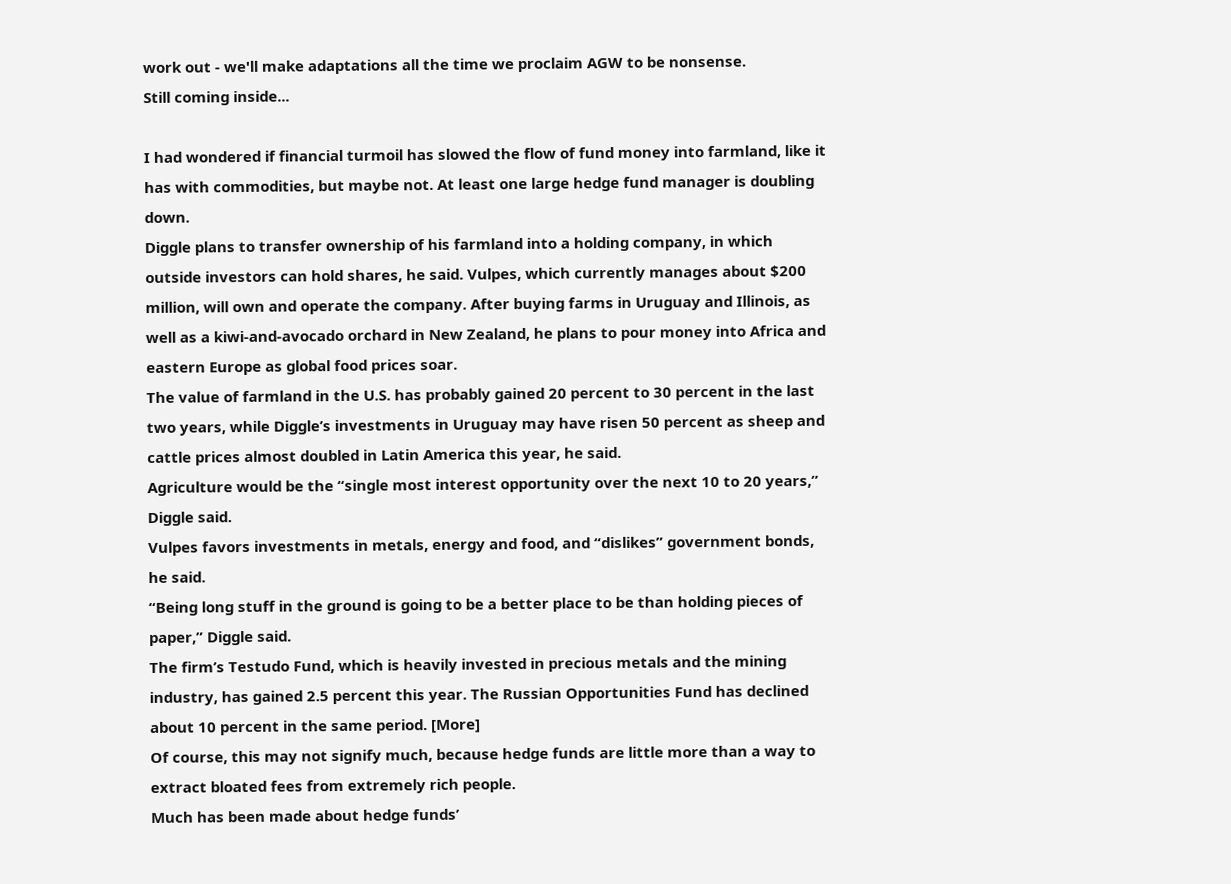work out - we'll make adaptations all the time we proclaim AGW to be nonsense.
Still coming inside...

I had wondered if financial turmoil has slowed the flow of fund money into farmland, like it has with commodities, but maybe not. At least one large hedge fund manager is doubling down.
Diggle plans to transfer ownership of his farmland into a holding company, in which outside investors can hold shares, he said. Vulpes, which currently manages about $200 million, will own and operate the company. After buying farms in Uruguay and Illinois, as well as a kiwi-and-avocado orchard in New Zealand, he plans to pour money into Africa and eastern Europe as global food prices soar.
The value of farmland in the U.S. has probably gained 20 percent to 30 percent in the last two years, while Diggle’s investments in Uruguay may have risen 50 percent as sheep and cattle prices almost doubled in Latin America this year, he said.
Agriculture would be the “single most interest opportunity over the next 10 to 20 years,” Diggle said.
Vulpes favors investments in metals, energy and food, and “dislikes” government bonds, he said.
“Being long stuff in the ground is going to be a better place to be than holding pieces of paper,” Diggle said.
The firm’s Testudo Fund, which is heavily invested in precious metals and the mining industry, has gained 2.5 percent this year. The Russian Opportunities Fund has declined about 10 percent in the same period. [More]
Of course, this may not signify much, because hedge funds are little more than a way to extract bloated fees from extremely rich people.
Much has been made about hedge funds’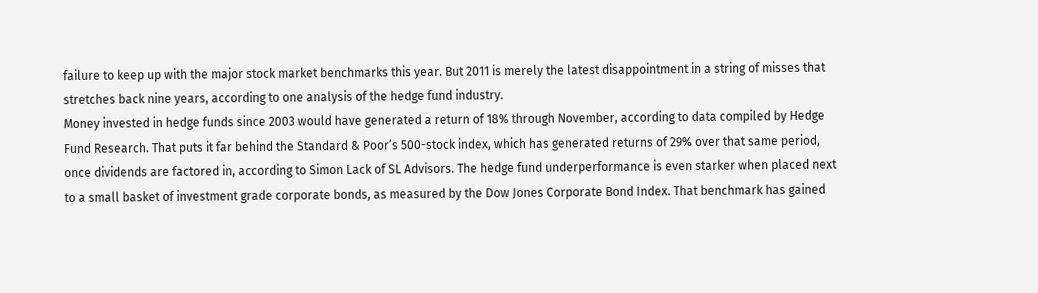failure to keep up with the major stock market benchmarks this year. But 2011 is merely the latest disappointment in a string of misses that stretches back nine years, according to one analysis of the hedge fund industry.
Money invested in hedge funds since 2003 would have generated a return of 18% through November, according to data compiled by Hedge Fund Research. That puts it far behind the Standard & Poor’s 500-stock index, which has generated returns of 29% over that same period, once dividends are factored in, according to Simon Lack of SL Advisors. The hedge fund underperformance is even starker when placed next to a small basket of investment grade corporate bonds, as measured by the Dow Jones Corporate Bond Index. That benchmark has gained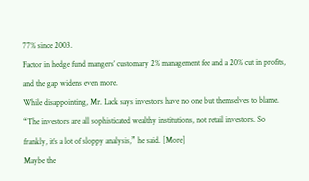77% since 2003.
Factor in hedge fund mangers’ customary 2% management fee and a 20% cut in profits, and the gap widens even more.
While disappointing, Mr. Lack says investors have no one but themselves to blame.
“The investors are all sophisticated wealthy institutions, not retail investors. So frankly, it’s a lot of sloppy analysis,” he said. [More]
Maybe the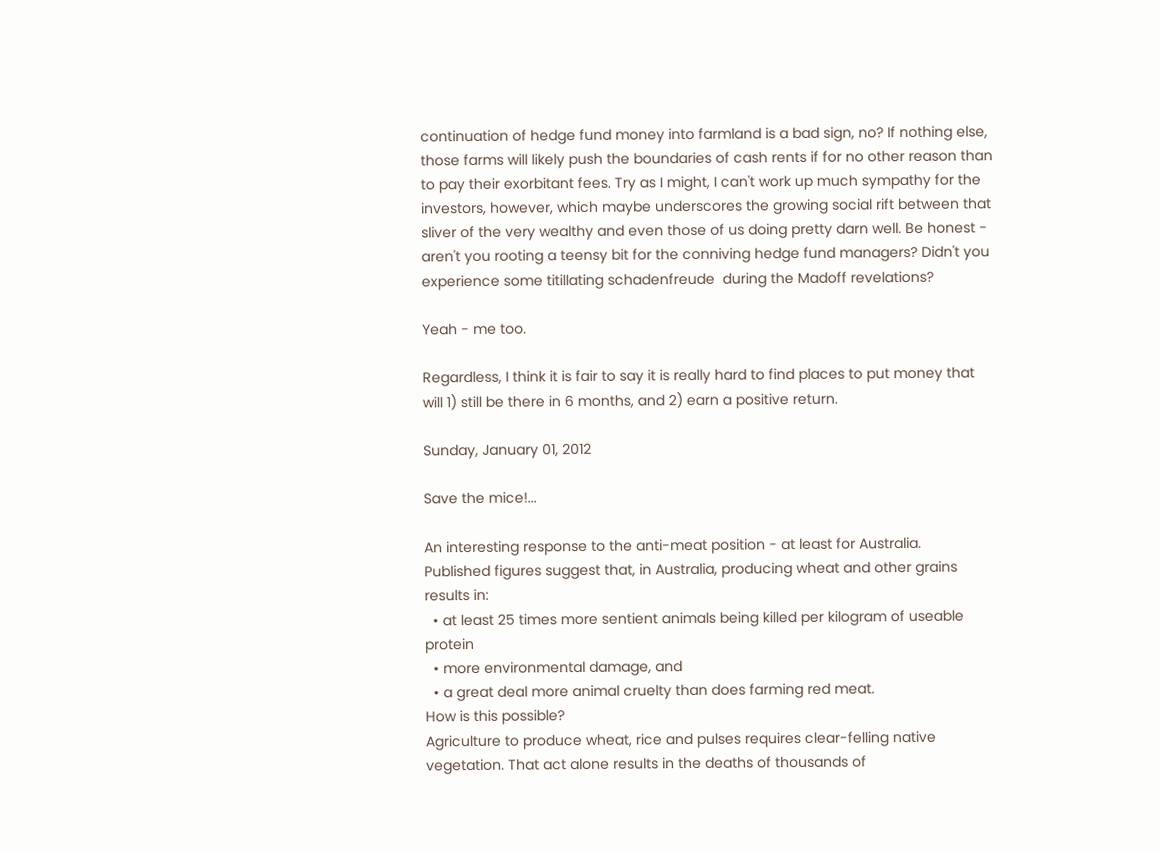continuation of hedge fund money into farmland is a bad sign, no? If nothing else, those farms will likely push the boundaries of cash rents if for no other reason than to pay their exorbitant fees. Try as I might, I can't work up much sympathy for the investors, however, which maybe underscores the growing social rift between that sliver of the very wealthy and even those of us doing pretty darn well. Be honest - aren't you rooting a teensy bit for the conniving hedge fund managers? Didn't you experience some titillating schadenfreude  during the Madoff revelations?

Yeah - me too.

Regardless, I think it is fair to say it is really hard to find places to put money that will 1) still be there in 6 months, and 2) earn a positive return.

Sunday, January 01, 2012

Save the mice!...

An interesting response to the anti-meat position - at least for Australia.
Published figures suggest that, in Australia, producing wheat and other grains results in:
  • at least 25 times more sentient animals being killed per kilogram of useable protein
  • more environmental damage, and
  • a great deal more animal cruelty than does farming red meat.
How is this possible?
Agriculture to produce wheat, rice and pulses requires clear-felling native vegetation. That act alone results in the deaths of thousands of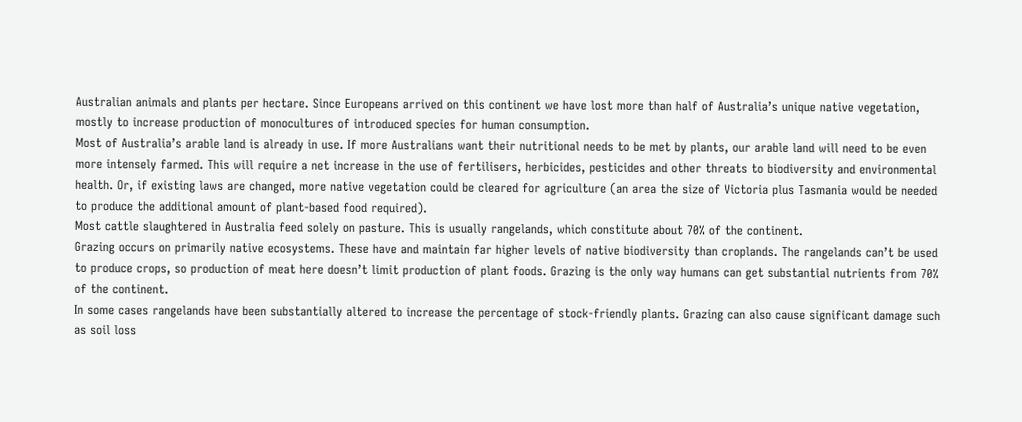Australian animals and plants per hectare. Since Europeans arrived on this continent we have lost more than half of Australia’s unique native vegetation, mostly to increase production of monocultures of introduced species for human consumption.
Most of Australia’s arable land is already in use. If more Australians want their nutritional needs to be met by plants, our arable land will need to be even more intensely farmed. This will require a net increase in the use of fertilisers, herbicides, pesticides and other threats to biodiversity and environmental health. Or, if existing laws are changed, more native vegetation could be cleared for agriculture (an area the size of Victoria plus Tasmania would be needed to produce the additional amount of plant-based food required).
Most cattle slaughtered in Australia feed solely on pasture. This is usually rangelands, which constitute about 70% of the continent.
Grazing occurs on primarily native ecosystems. These have and maintain far higher levels of native biodiversity than croplands. The rangelands can’t be used to produce crops, so production of meat here doesn’t limit production of plant foods. Grazing is the only way humans can get substantial nutrients from 70% of the continent.
In some cases rangelands have been substantially altered to increase the percentage of stock-friendly plants. Grazing can also cause significant damage such as soil loss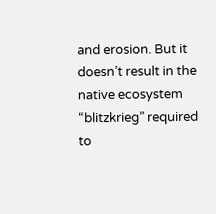and erosion. But it doesn’t result in the native ecosystem “blitzkrieg” required to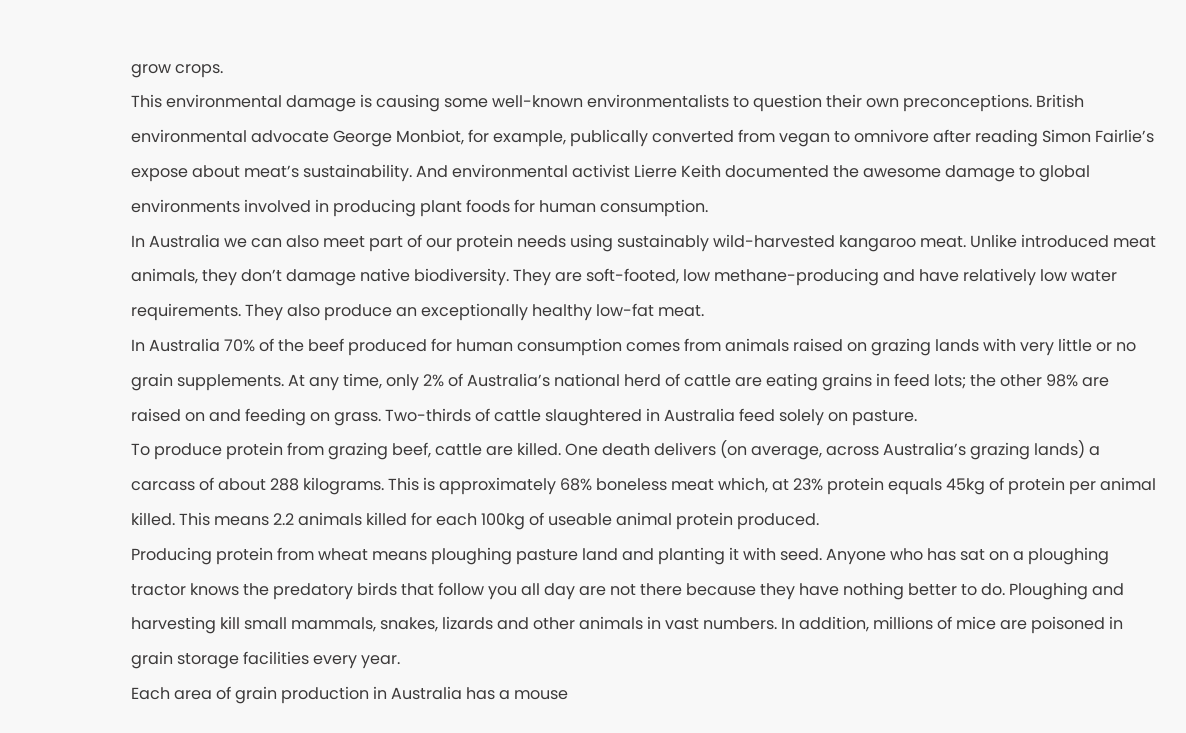grow crops.
This environmental damage is causing some well-known environmentalists to question their own preconceptions. British environmental advocate George Monbiot, for example, publically converted from vegan to omnivore after reading Simon Fairlie’s expose about meat’s sustainability. And environmental activist Lierre Keith documented the awesome damage to global environments involved in producing plant foods for human consumption.
In Australia we can also meet part of our protein needs using sustainably wild-harvested kangaroo meat. Unlike introduced meat animals, they don’t damage native biodiversity. They are soft-footed, low methane-producing and have relatively low water requirements. They also produce an exceptionally healthy low-fat meat.
In Australia 70% of the beef produced for human consumption comes from animals raised on grazing lands with very little or no grain supplements. At any time, only 2% of Australia’s national herd of cattle are eating grains in feed lots; the other 98% are raised on and feeding on grass. Two-thirds of cattle slaughtered in Australia feed solely on pasture.
To produce protein from grazing beef, cattle are killed. One death delivers (on average, across Australia’s grazing lands) a carcass of about 288 kilograms. This is approximately 68% boneless meat which, at 23% protein equals 45kg of protein per animal killed. This means 2.2 animals killed for each 100kg of useable animal protein produced.
Producing protein from wheat means ploughing pasture land and planting it with seed. Anyone who has sat on a ploughing tractor knows the predatory birds that follow you all day are not there because they have nothing better to do. Ploughing and harvesting kill small mammals, snakes, lizards and other animals in vast numbers. In addition, millions of mice are poisoned in grain storage facilities every year.
Each area of grain production in Australia has a mouse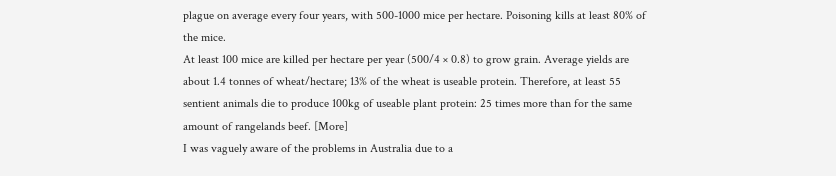plague on average every four years, with 500-1000 mice per hectare. Poisoning kills at least 80% of the mice.
At least 100 mice are killed per hectare per year (500/4 × 0.8) to grow grain. Average yields are about 1.4 tonnes of wheat/hectare; 13% of the wheat is useable protein. Therefore, at least 55 sentient animals die to produce 100kg of useable plant protein: 25 times more than for the same amount of rangelands beef. [More]
I was vaguely aware of the problems in Australia due to a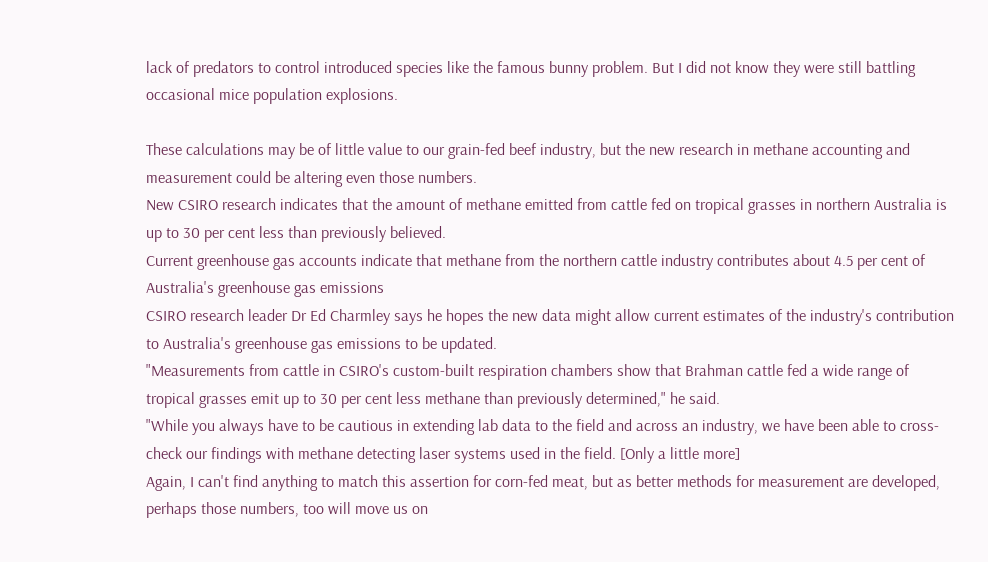lack of predators to control introduced species like the famous bunny problem. But I did not know they were still battling occasional mice population explosions.

These calculations may be of little value to our grain-fed beef industry, but the new research in methane accounting and measurement could be altering even those numbers.
New CSIRO research indicates that the amount of methane emitted from cattle fed on tropical grasses in northern Australia is up to 30 per cent less than previously believed.
Current greenhouse gas accounts indicate that methane from the northern cattle industry contributes about 4.5 per cent of Australia's greenhouse gas emissions
CSIRO research leader Dr Ed Charmley says he hopes the new data might allow current estimates of the industry's contribution to Australia's greenhouse gas emissions to be updated.
"Measurements from cattle in CSIRO's custom-built respiration chambers show that Brahman cattle fed a wide range of tropical grasses emit up to 30 per cent less methane than previously determined," he said.
"While you always have to be cautious in extending lab data to the field and across an industry, we have been able to cross-check our findings with methane detecting laser systems used in the field. [Only a little more]
Again, I can't find anything to match this assertion for corn-fed meat, but as better methods for measurement are developed, perhaps those numbers, too will move us on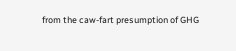from the caw-fart presumption of GHG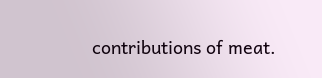contributions of meat.